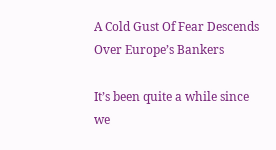A Cold Gust Of Fear Descends Over Europe’s Bankers

It’s been quite a while since we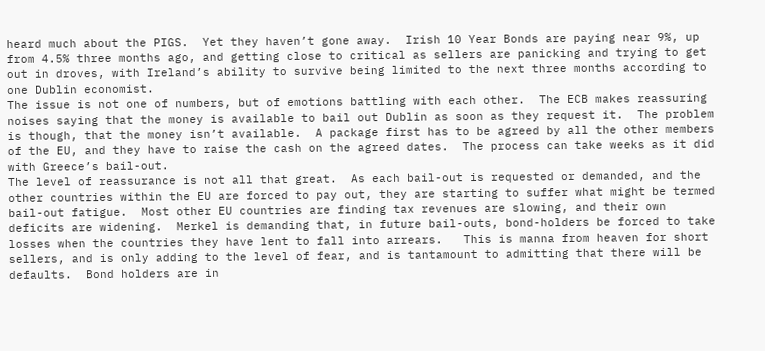heard much about the PIGS.  Yet they haven’t gone away.  Irish 10 Year Bonds are paying near 9%, up from 4.5% three months ago, and getting close to critical as sellers are panicking and trying to get out in droves, with Ireland’s ability to survive being limited to the next three months according to one Dublin economist.
The issue is not one of numbers, but of emotions battling with each other.  The ECB makes reassuring noises saying that the money is available to bail out Dublin as soon as they request it.  The problem is though, that the money isn’t available.  A package first has to be agreed by all the other members of the EU, and they have to raise the cash on the agreed dates.  The process can take weeks as it did with Greece’s bail-out.
The level of reassurance is not all that great.  As each bail-out is requested or demanded, and the other countries within the EU are forced to pay out, they are starting to suffer what might be termed bail-out fatigue.  Most other EU countries are finding tax revenues are slowing, and their own deficits are widening.  Merkel is demanding that, in future bail-outs, bond-holders be forced to take losses when the countries they have lent to fall into arrears.   This is manna from heaven for short sellers, and is only adding to the level of fear, and is tantamount to admitting that there will be defaults.  Bond holders are in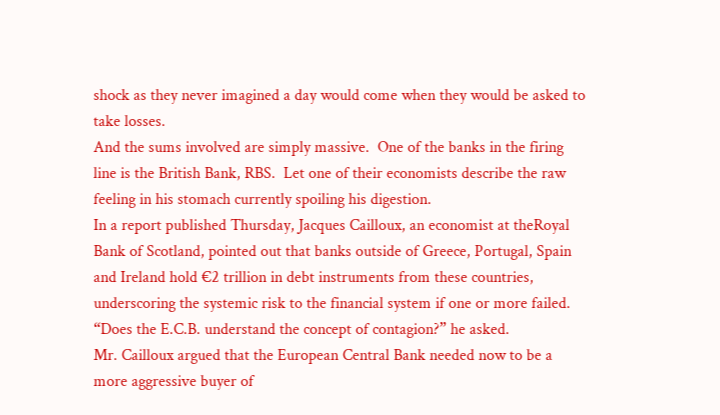shock as they never imagined a day would come when they would be asked to take losses.
And the sums involved are simply massive.  One of the banks in the firing line is the British Bank, RBS.  Let one of their economists describe the raw feeling in his stomach currently spoiling his digestion.
In a report published Thursday, Jacques Cailloux, an economist at theRoyal Bank of Scotland, pointed out that banks outside of Greece, Portugal, Spain and Ireland hold €2 trillion in debt instruments from these countries, underscoring the systemic risk to the financial system if one or more failed.
“Does the E.C.B. understand the concept of contagion?” he asked.
Mr. Cailloux argued that the European Central Bank needed now to be a more aggressive buyer of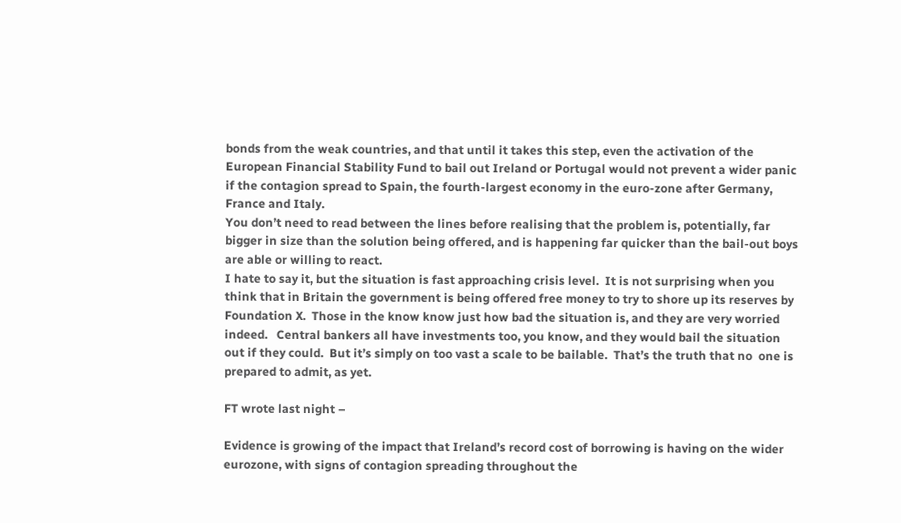bonds from the weak countries, and that until it takes this step, even the activation of the European Financial Stability Fund to bail out Ireland or Portugal would not prevent a wider panic if the contagion spread to Spain, the fourth-largest economy in the euro-zone after Germany, France and Italy.
You don’t need to read between the lines before realising that the problem is, potentially, far bigger in size than the solution being offered, and is happening far quicker than the bail-out boys are able or willing to react.
I hate to say it, but the situation is fast approaching crisis level.  It is not surprising when you think that in Britain the government is being offered free money to try to shore up its reserves by Foundation X.  Those in the know know just how bad the situation is, and they are very worried indeed.   Central bankers all have investments too, you know, and they would bail the situation out if they could.  But it’s simply on too vast a scale to be bailable.  That’s the truth that no  one is prepared to admit, as yet.

FT wrote last night –

Evidence is growing of the impact that Ireland’s record cost of borrowing is having on the wider eurozone, with signs of contagion spreading throughout the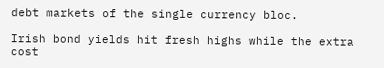debt markets of the single currency bloc.

Irish bond yields hit fresh highs while the extra cost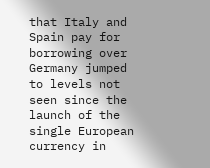that Italy and Spain pay for borrowing over Germany jumped to levels not seen since the launch of the single European currency in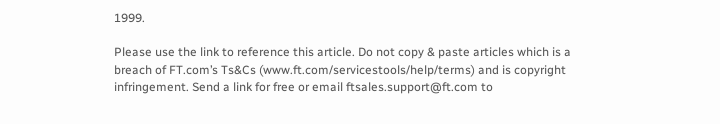1999.

Please use the link to reference this article. Do not copy & paste articles which is a breach of FT.com’s Ts&Cs (www.ft.com/servicestools/help/terms) and is copyright infringement. Send a link for free or email ftsales.support@ft.com to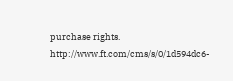purchase rights. http://www.ft.com/cms/s/0/1d594dc6-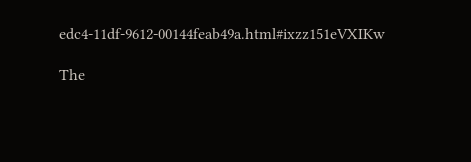edc4-11df-9612-00144feab49a.html#ixzz151eVXIKw

The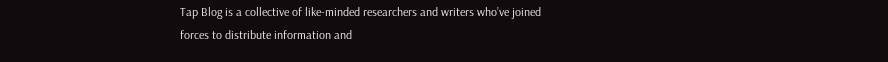Tap Blog is a collective of like-minded researchers and writers who’ve joined forces to distribute information and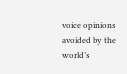voice opinions avoided by the world’s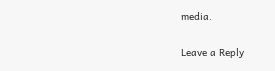media.

Leave a Reply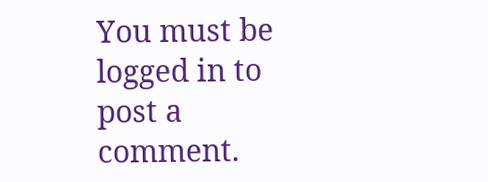You must be logged in to post a comment.